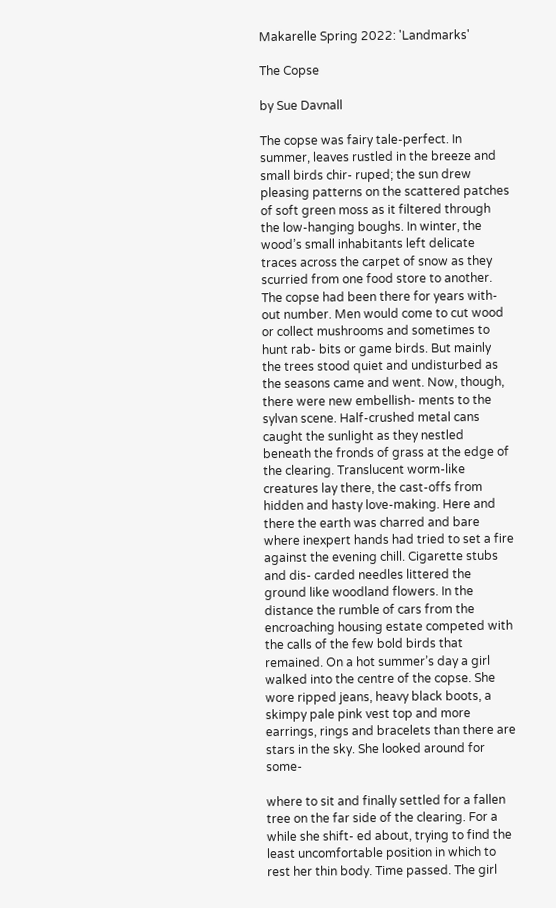Makarelle Spring 2022: 'Landmarks'

The Copse

by Sue Davnall

The copse was fairy tale-perfect. In summer, leaves rustled in the breeze and small birds chir- ruped; the sun drew pleasing patterns on the scattered patches of soft green moss as it filtered through the low-hanging boughs. In winter, the wood’s small inhabitants left delicate traces across the carpet of snow as they scurried from one food store to another. The copse had been there for years with- out number. Men would come to cut wood or collect mushrooms and sometimes to hunt rab- bits or game birds. But mainly the trees stood quiet and undisturbed as the seasons came and went. Now, though, there were new embellish- ments to the sylvan scene. Half-crushed metal cans caught the sunlight as they nestled beneath the fronds of grass at the edge of the clearing. Translucent worm-like creatures lay there, the cast-offs from hidden and hasty love-making. Here and there the earth was charred and bare where inexpert hands had tried to set a fire against the evening chill. Cigarette stubs and dis- carded needles littered the ground like woodland flowers. In the distance the rumble of cars from the encroaching housing estate competed with the calls of the few bold birds that remained. On a hot summer’s day a girl walked into the centre of the copse. She wore ripped jeans, heavy black boots, a skimpy pale pink vest top and more earrings, rings and bracelets than there are stars in the sky. She looked around for some-

where to sit and finally settled for a fallen tree on the far side of the clearing. For a while she shift- ed about, trying to find the least uncomfortable position in which to rest her thin body. Time passed. The girl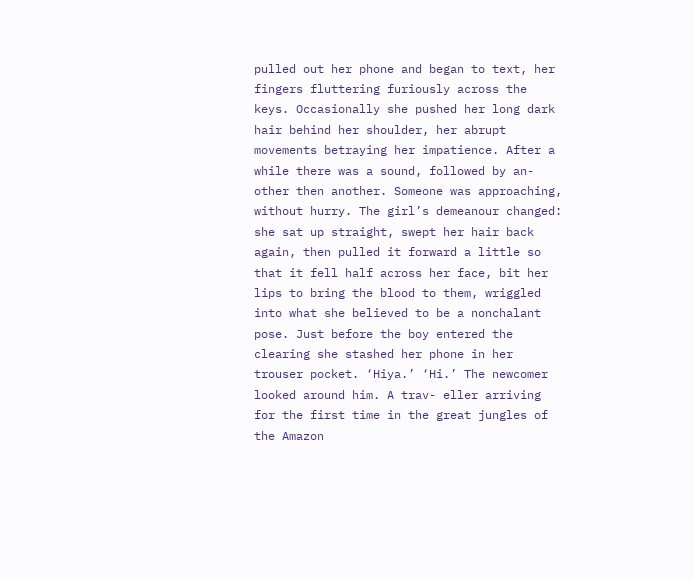pulled out her phone and began to text, her fingers fluttering furiously across the keys. Occasionally she pushed her long dark hair behind her shoulder, her abrupt movements betraying her impatience. After a while there was a sound, followed by an- other then another. Someone was approaching, without hurry. The girl’s demeanour changed: she sat up straight, swept her hair back again, then pulled it forward a little so that it fell half across her face, bit her lips to bring the blood to them, wriggled into what she believed to be a nonchalant pose. Just before the boy entered the clearing she stashed her phone in her trouser pocket. ‘Hiya.’ ‘Hi.’ The newcomer looked around him. A trav- eller arriving for the first time in the great jungles of the Amazon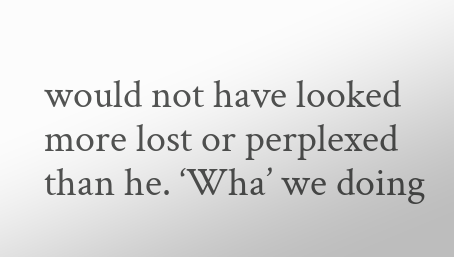would not have looked more lost or perplexed than he. ‘Wha’ we doing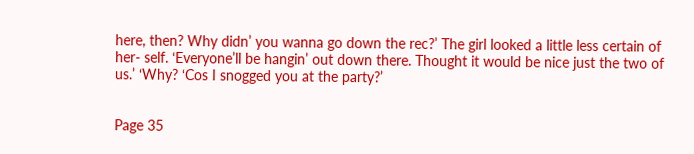here, then? Why didn’ you wanna go down the rec?’ The girl looked a little less certain of her- self. ‘Everyone’ll be hangin’ out down there. Thought it would be nice just the two of us.’ ‘Why? ‘Cos I snogged you at the party?’


Page 35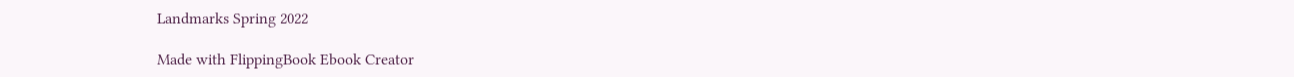Landmarks Spring 2022

Made with FlippingBook Ebook Creator